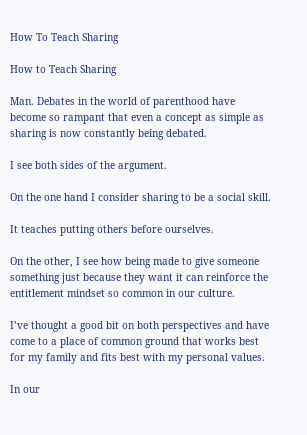How To Teach Sharing

How to Teach Sharing

Man. Debates in the world of parenthood have become so rampant that even a concept as simple as sharing is now constantly being debated.

I see both sides of the argument.

On the one hand I consider sharing to be a social skill.

It teaches putting others before ourselves.

On the other, I see how being made to give someone something just because they want it can reinforce the entitlement mindset so common in our culture.

I’ve thought a good bit on both perspectives and have come to a place of common ground that works best for my family and fits best with my personal values.

In our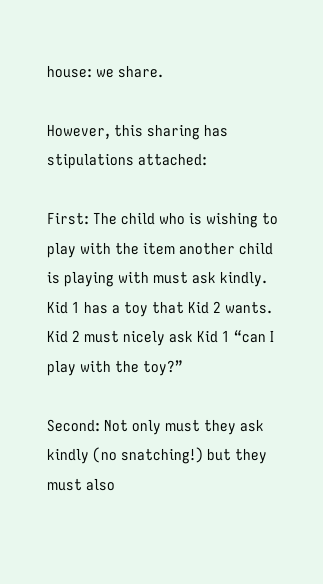house: we share.

However, this sharing has stipulations attached:

First: The child who is wishing to play with the item another child is playing with must ask kindly. Kid 1 has a toy that Kid 2 wants. Kid 2 must nicely ask Kid 1 “can I play with the toy?”

Second: Not only must they ask kindly (no snatching!) but they must also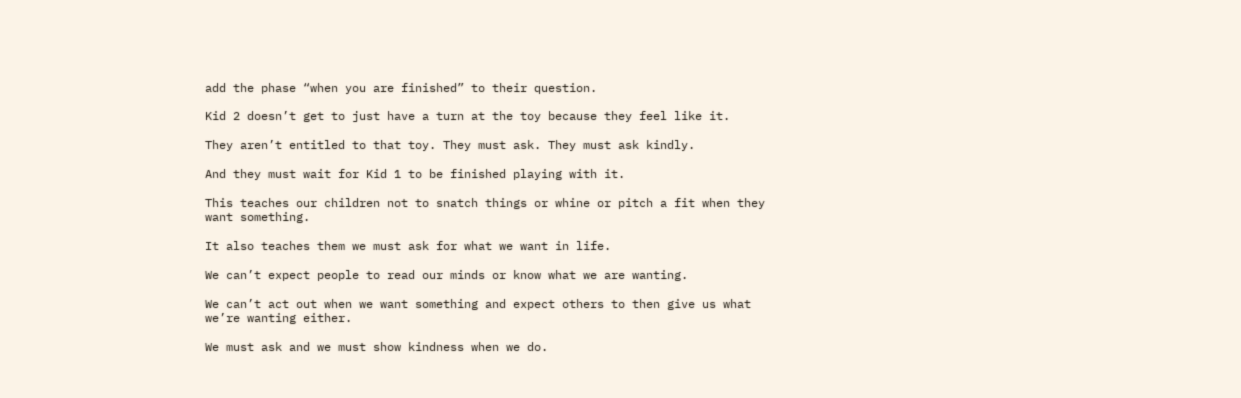add the phase “when you are finished” to their question.

Kid 2 doesn’t get to just have a turn at the toy because they feel like it.

They aren’t entitled to that toy. They must ask. They must ask kindly.

And they must wait for Kid 1 to be finished playing with it.

This teaches our children not to snatch things or whine or pitch a fit when they want something.

It also teaches them we must ask for what we want in life.

We can’t expect people to read our minds or know what we are wanting.

We can’t act out when we want something and expect others to then give us what we’re wanting either.

We must ask and we must show kindness when we do.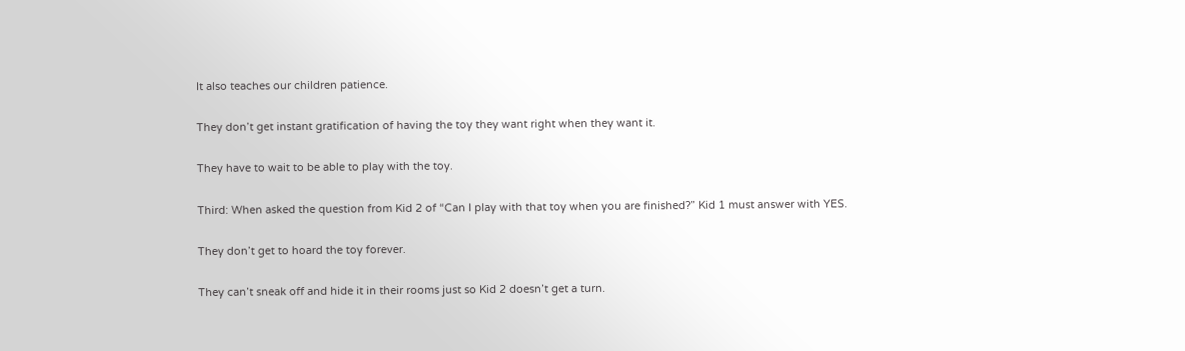It also teaches our children patience.

They don’t get instant gratification of having the toy they want right when they want it.

They have to wait to be able to play with the toy.

Third: When asked the question from Kid 2 of “Can I play with that toy when you are finished?” Kid 1 must answer with YES.

They don’t get to hoard the toy forever.

They can’t sneak off and hide it in their rooms just so Kid 2 doesn’t get a turn.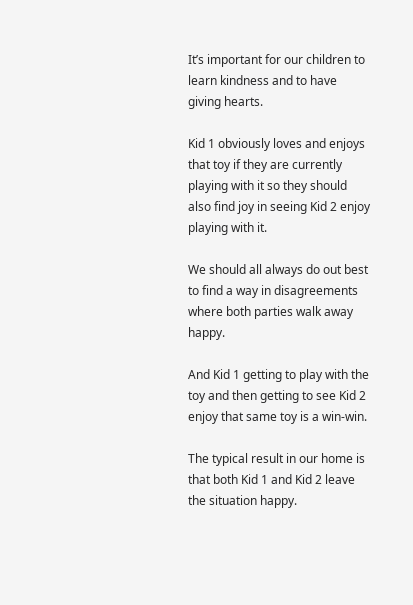It’s important for our children to learn kindness and to have giving hearts.

Kid 1 obviously loves and enjoys that toy if they are currently playing with it so they should also find joy in seeing Kid 2 enjoy playing with it.

We should all always do out best to find a way in disagreements where both parties walk away happy.

And Kid 1 getting to play with the toy and then getting to see Kid 2 enjoy that same toy is a win-win.

The typical result in our home is that both Kid 1 and Kid 2 leave the situation happy.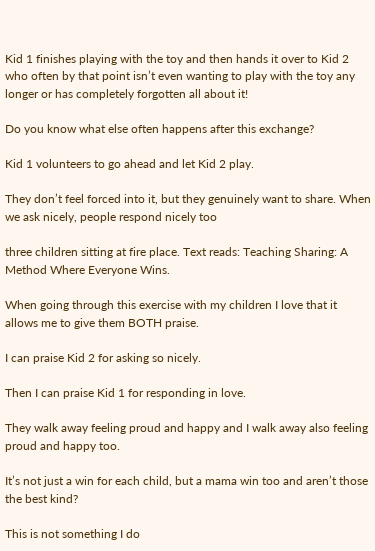Kid 1 finishes playing with the toy and then hands it over to Kid 2 who often by that point isn’t even wanting to play with the toy any longer or has completely forgotten all about it!

Do you know what else often happens after this exchange?

Kid 1 volunteers to go ahead and let Kid 2 play.

They don’t feel forced into it, but they genuinely want to share. When we ask nicely, people respond nicely too

three children sitting at fire place. Text reads: Teaching Sharing: A Method Where Everyone Wins.

When going through this exercise with my children I love that it allows me to give them BOTH praise.

I can praise Kid 2 for asking so nicely.

Then I can praise Kid 1 for responding in love.

They walk away feeling proud and happy and I walk away also feeling proud and happy too.

It’s not just a win for each child, but a mama win too and aren’t those the best kind?

This is not something I do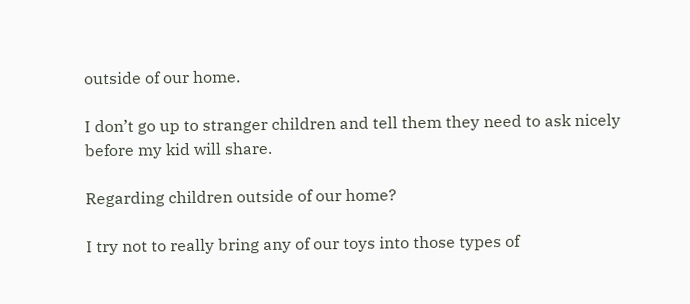outside of our home.

I don’t go up to stranger children and tell them they need to ask nicely before my kid will share.

Regarding children outside of our home?

I try not to really bring any of our toys into those types of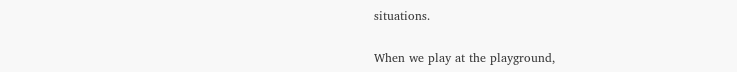situations.

When we play at the playground,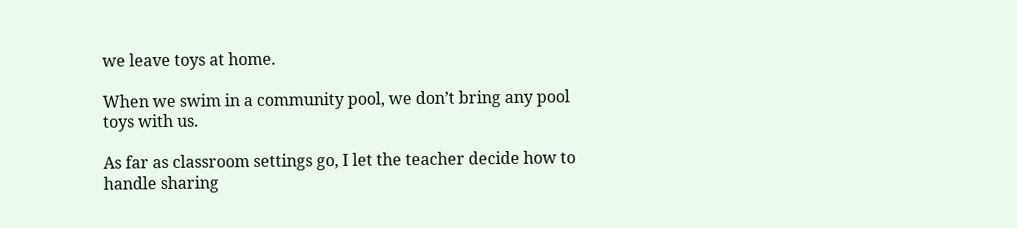we leave toys at home.

When we swim in a community pool, we don’t bring any pool toys with us.

As far as classroom settings go, I let the teacher decide how to handle sharing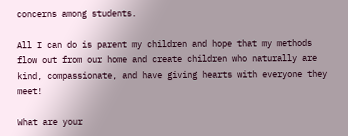concerns among students.

All I can do is parent my children and hope that my methods flow out from our home and create children who naturally are kind, compassionate, and have giving hearts with everyone they meet!

What are your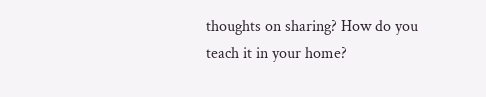thoughts on sharing? How do you teach it in your home?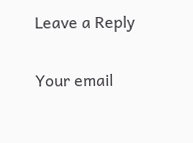Leave a Reply

Your email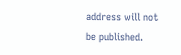address will not be published.